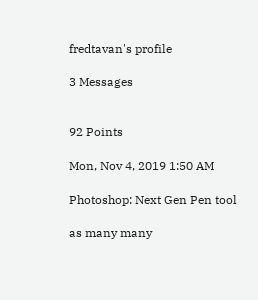fredtavan's profile

3 Messages


92 Points

Mon, Nov 4, 2019 1:50 AM

Photoshop: Next Gen Pen tool

as many many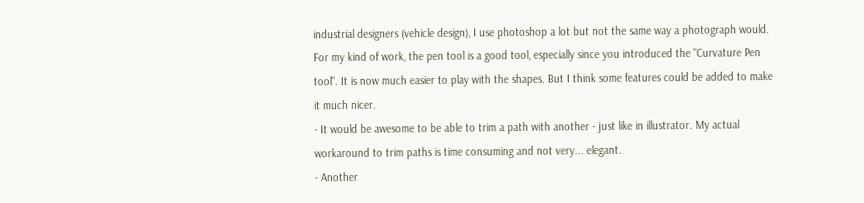industrial designers (vehicle design), I use photoshop a lot but not the same way a photograph would.
For my kind of work, the pen tool is a good tool, especially since you introduced the "Curvature Pen tool". It is now much easier to play with the shapes. But I think some features could be added to make it much nicer.
- It would be awesome to be able to trim a path with another - just like in illustrator. My actual workaround to trim paths is time consuming and not very... elegant.
- Another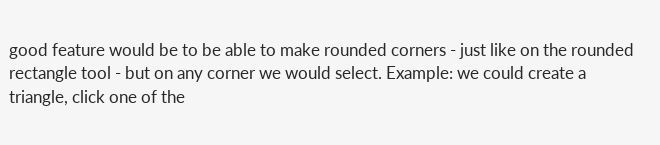good feature would be to be able to make rounded corners - just like on the rounded rectangle tool - but on any corner we would select. Example: we could create a triangle, click one of the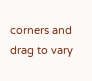corners and drag to vary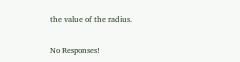the value of the radius.

No Responses!